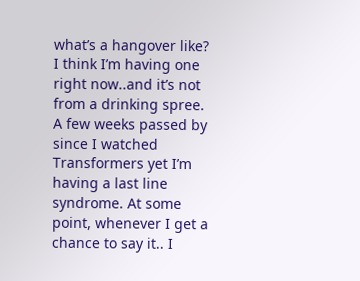what’s a hangover like? I think I’m having one right now..and it’s not from a drinking spree. A few weeks passed by since I watched Transformers yet I’m having a last line syndrome. At some point, whenever I get a chance to say it.. I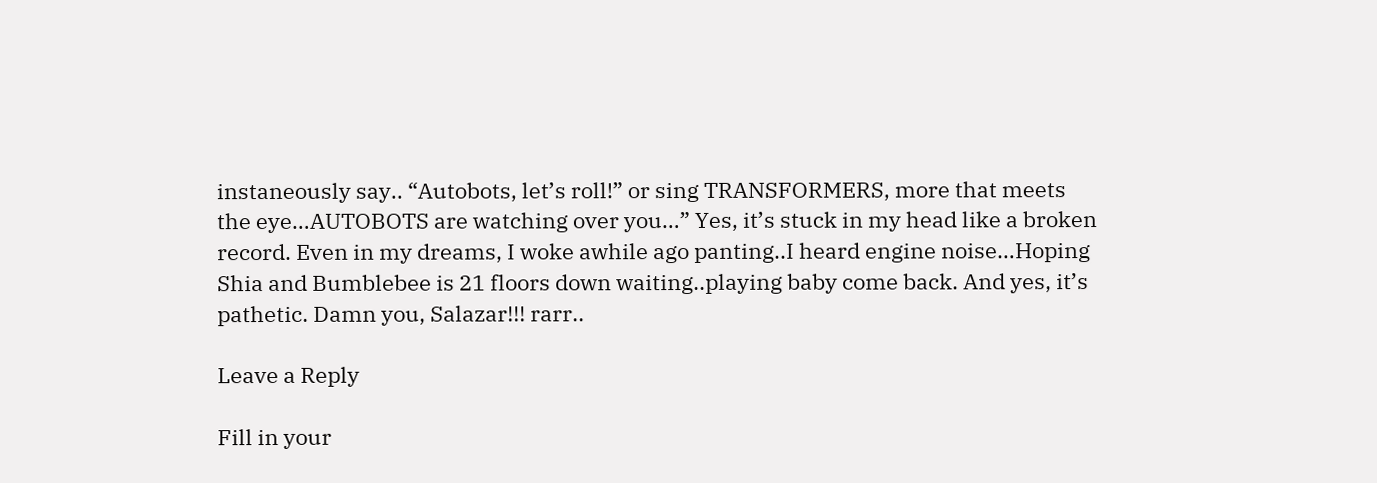instaneously say.. “Autobots, let’s roll!” or sing TRANSFORMERS, more that meets the eye…AUTOBOTS are watching over you…” Yes, it’s stuck in my head like a broken record. Even in my dreams, I woke awhile ago panting..I heard engine noise…Hoping Shia and Bumblebee is 21 floors down waiting..playing baby come back. And yes, it’s pathetic. Damn you, Salazar!!! rarr..

Leave a Reply

Fill in your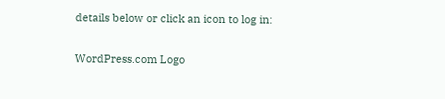details below or click an icon to log in:

WordPress.com Logo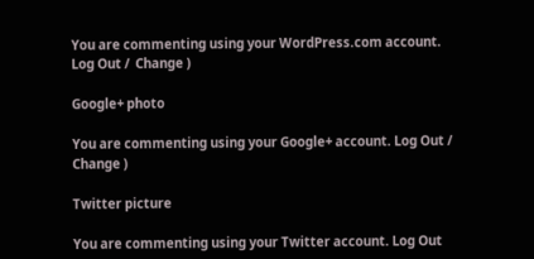You are commenting using your WordPress.com account. Log Out /  Change )

Google+ photo

You are commenting using your Google+ account. Log Out /  Change )

Twitter picture

You are commenting using your Twitter account. Log Out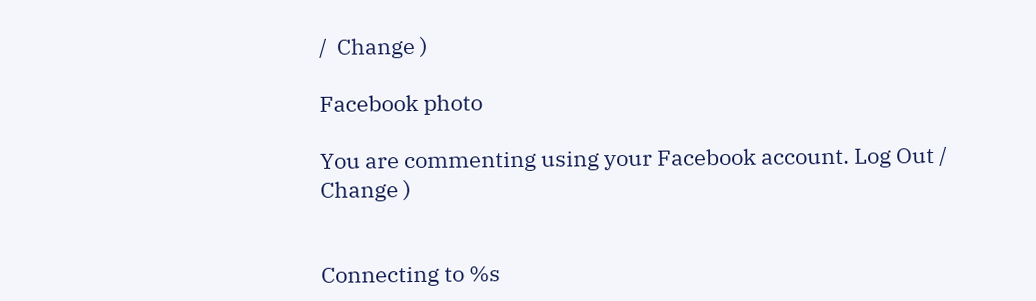/  Change )

Facebook photo

You are commenting using your Facebook account. Log Out /  Change )


Connecting to %s